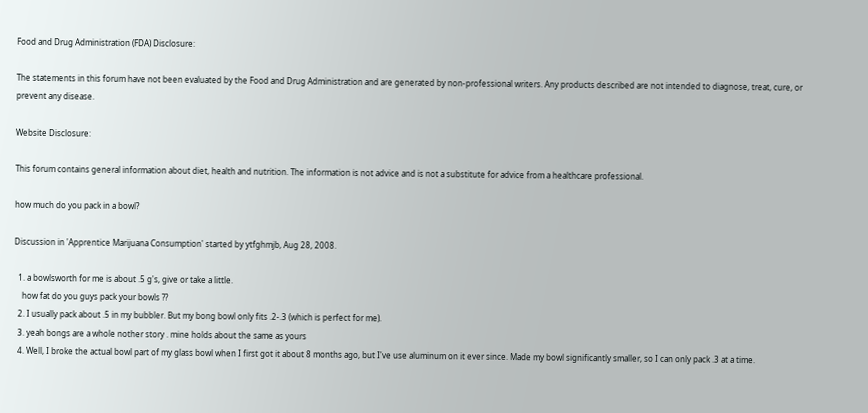Food and Drug Administration (FDA) Disclosure:

The statements in this forum have not been evaluated by the Food and Drug Administration and are generated by non-professional writers. Any products described are not intended to diagnose, treat, cure, or prevent any disease.

Website Disclosure:

This forum contains general information about diet, health and nutrition. The information is not advice and is not a substitute for advice from a healthcare professional.

how much do you pack in a bowl?

Discussion in 'Apprentice Marijuana Consumption' started by ytfghmjb, Aug 28, 2008.

  1. a bowlsworth for me is about .5 g's, give or take a little.
    how fat do you guys pack your bowls ??
  2. I usually pack about .5 in my bubbler. But my bong bowl only fits .2-.3 (which is perfect for me).
  3. yeah bongs are a whole nother story . mine holds about the same as yours
  4. Well, I broke the actual bowl part of my glass bowl when I first got it about 8 months ago, but I've use aluminum on it ever since. Made my bowl significantly smaller, so I can only pack .3 at a time.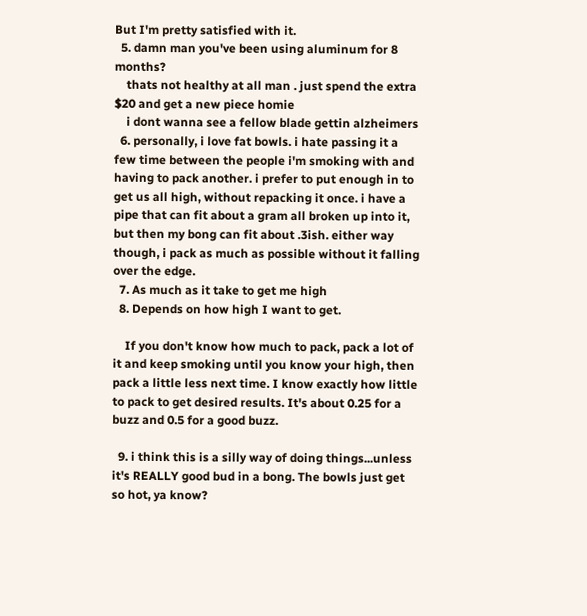But I'm pretty satisfied with it.
  5. damn man you've been using aluminum for 8 months?
    thats not healthy at all man . just spend the extra $20 and get a new piece homie
    i dont wanna see a fellow blade gettin alzheimers
  6. personally, i love fat bowls. i hate passing it a few time between the people i'm smoking with and having to pack another. i prefer to put enough in to get us all high, without repacking it once. i have a pipe that can fit about a gram all broken up into it, but then my bong can fit about .3ish. either way though, i pack as much as possible without it falling over the edge.
  7. As much as it take to get me high
  8. Depends on how high I want to get.

    If you don't know how much to pack, pack a lot of it and keep smoking until you know your high, then pack a little less next time. I know exactly how little to pack to get desired results. It's about 0.25 for a buzz and 0.5 for a good buzz.

  9. i think this is a silly way of doing things...unless it's REALLY good bud in a bong. The bowls just get so hot, ya know?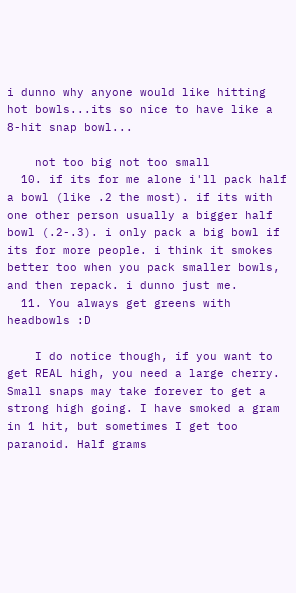i dunno why anyone would like hitting hot bowls...its so nice to have like a 8-hit snap bowl...

    not too big not too small
  10. if its for me alone i'll pack half a bowl (like .2 the most). if its with one other person usually a bigger half bowl (.2-.3). i only pack a big bowl if its for more people. i think it smokes better too when you pack smaller bowls, and then repack. i dunno just me.
  11. You always get greens with headbowls :D

    I do notice though, if you want to get REAL high, you need a large cherry. Small snaps may take forever to get a strong high going. I have smoked a gram in 1 hit, but sometimes I get too paranoid. Half grams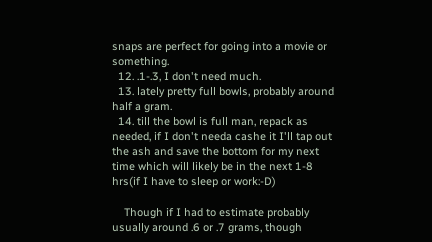snaps are perfect for going into a movie or something.
  12. .1-.3, I don't need much.
  13. lately pretty full bowls, probably around half a gram.
  14. till the bowl is full man, repack as needed, if I don't needa cashe it I'll tap out the ash and save the bottom for my next time which will likely be in the next 1-8 hrs(if I have to sleep or work:-D)

    Though if I had to estimate probably usually around .6 or .7 grams, though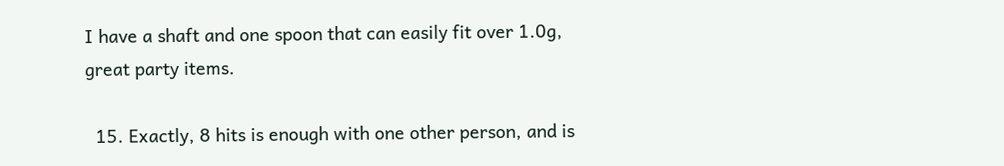I have a shaft and one spoon that can easily fit over 1.0g, great party items.

  15. Exactly, 8 hits is enough with one other person, and is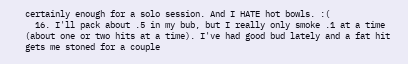certainly enough for a solo session. And I HATE hot bowls. :(
  16. I'll pack about .5 in my bub, but I really only smoke .1 at a time (about one or two hits at a time). I've had good bud lately and a fat hit gets me stoned for a couple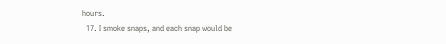hours.
  17. I smoke snaps, and each snap would be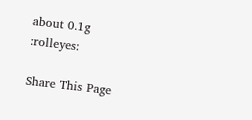about 0.1g :rolleyes:

Share This Page